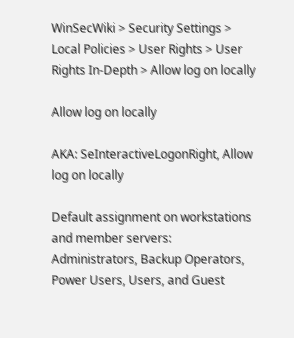WinSecWiki > Security Settings > Local Policies > User Rights > User Rights In-Depth > Allow log on locally

Allow log on locally

AKA: SeInteractiveLogonRight, Allow log on locally

Default assignment on workstations and member servers: Administrators, Backup Operators, Power Users, Users, and Guest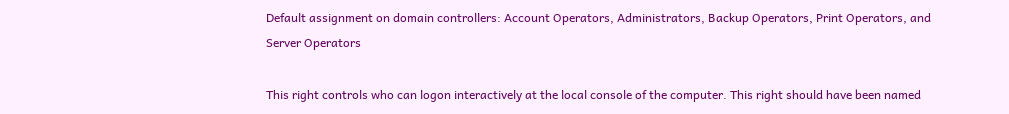Default assignment on domain controllers: Account Operators, Administrators, Backup Operators, Print Operators, and Server Operators

This right controls who can logon interactively at the local console of the computer. This right should have been named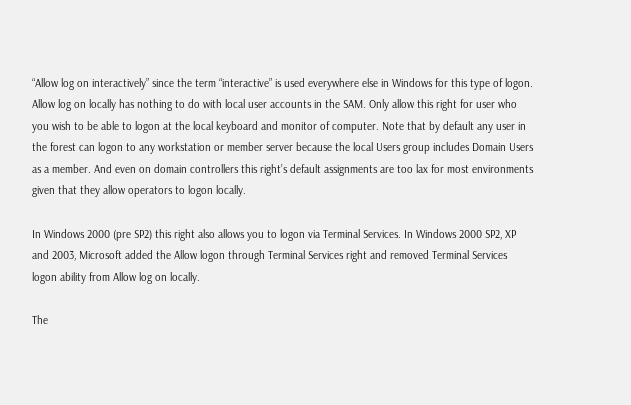“Allow log on interactively” since the term “interactive” is used everywhere else in Windows for this type of logon. Allow log on locally has nothing to do with local user accounts in the SAM. Only allow this right for user who you wish to be able to logon at the local keyboard and monitor of computer. Note that by default any user in the forest can logon to any workstation or member server because the local Users group includes Domain Users as a member. And even on domain controllers this right’s default assignments are too lax for most environments given that they allow operators to logon locally.

In Windows 2000 (pre SP2) this right also allows you to logon via Terminal Services. In Windows 2000 SP2, XP and 2003, Microsoft added the Allow logon through Terminal Services right and removed Terminal Services logon ability from Allow log on locally.

The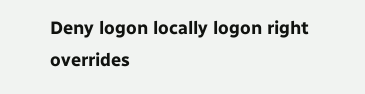Deny logon locally logon right overrides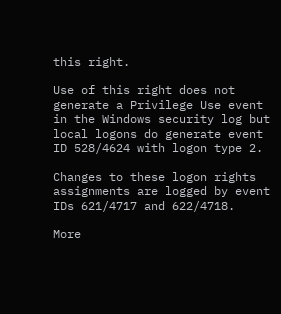this right.

Use of this right does not generate a Privilege Use event in the Windows security log but local logons do generate event ID 528/4624 with logon type 2.

Changes to these logon rights assignments are logged by event IDs 621/4717 and 622/4718.

More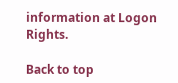information at Logon Rights.

Back to top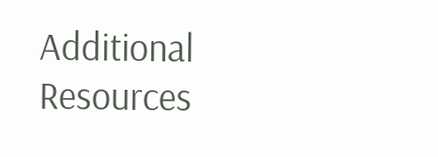Additional Resources